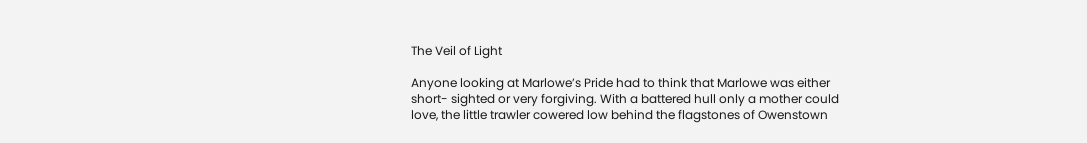The Veil of Light

Anyone looking at Marlowe’s Pride had to think that Marlowe was either short- sighted or very forgiving. With a battered hull only a mother could love, the little trawler cowered low behind the flagstones of Owenstown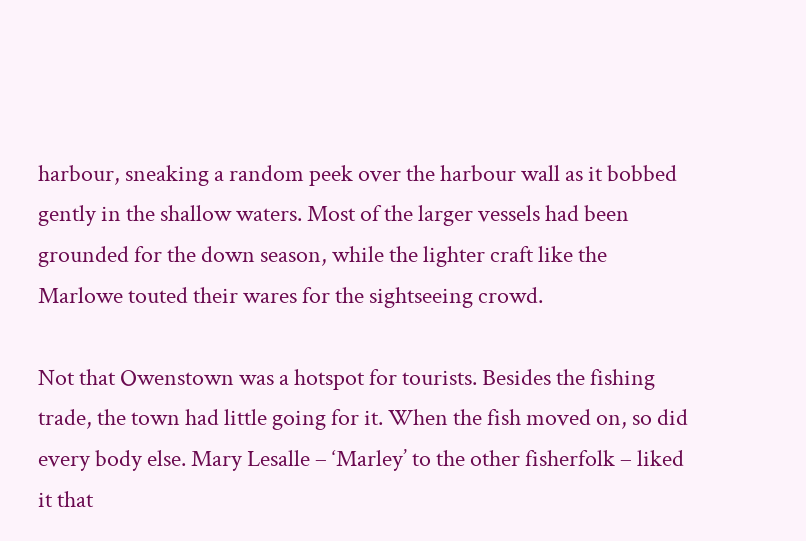harbour, sneaking a random peek over the harbour wall as it bobbed gently in the shallow waters. Most of the larger vessels had been grounded for the down season, while the lighter craft like the Marlowe touted their wares for the sightseeing crowd.

Not that Owenstown was a hotspot for tourists. Besides the fishing trade, the town had little going for it. When the fish moved on, so did every body else. Mary Lesalle – ‘Marley’ to the other fisherfolk – liked it that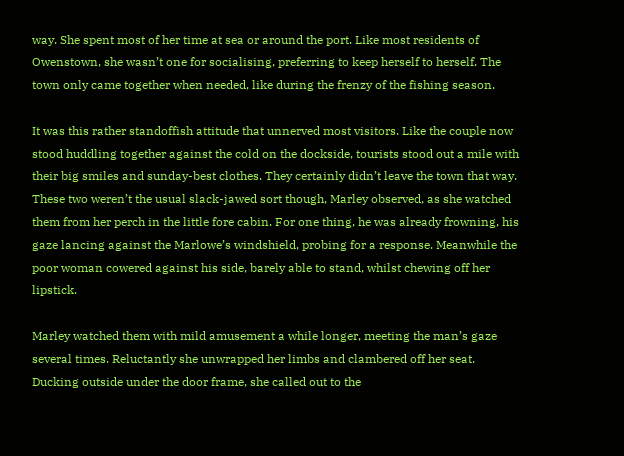way. She spent most of her time at sea or around the port. Like most residents of Owenstown, she wasn’t one for socialising, preferring to keep herself to herself. The town only came together when needed, like during the frenzy of the fishing season.

It was this rather standoffish attitude that unnerved most visitors. Like the couple now stood huddling together against the cold on the dockside, tourists stood out a mile with their big smiles and sunday-best clothes. They certainly didn’t leave the town that way. These two weren’t the usual slack-jawed sort though, Marley observed, as she watched them from her perch in the little fore cabin. For one thing, he was already frowning, his gaze lancing against the Marlowe’s windshield, probing for a response. Meanwhile the poor woman cowered against his side, barely able to stand, whilst chewing off her lipstick.

Marley watched them with mild amusement a while longer, meeting the man’s gaze several times. Reluctantly she unwrapped her limbs and clambered off her seat. Ducking outside under the door frame, she called out to the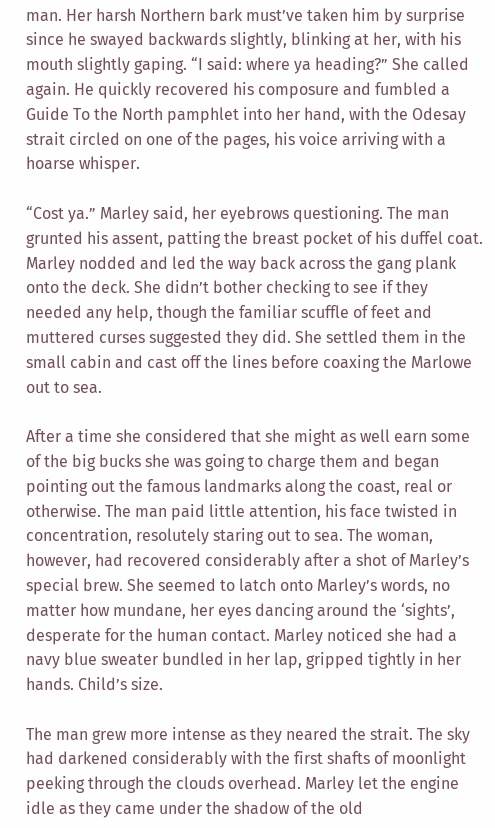man. Her harsh Northern bark must’ve taken him by surprise since he swayed backwards slightly, blinking at her, with his mouth slightly gaping. “I said: where ya heading?” She called again. He quickly recovered his composure and fumbled a Guide To the North pamphlet into her hand, with the Odesay strait circled on one of the pages, his voice arriving with a hoarse whisper.

“Cost ya.” Marley said, her eyebrows questioning. The man grunted his assent, patting the breast pocket of his duffel coat. Marley nodded and led the way back across the gang plank onto the deck. She didn’t bother checking to see if they needed any help, though the familiar scuffle of feet and muttered curses suggested they did. She settled them in the small cabin and cast off the lines before coaxing the Marlowe out to sea.

After a time she considered that she might as well earn some of the big bucks she was going to charge them and began pointing out the famous landmarks along the coast, real or otherwise. The man paid little attention, his face twisted in concentration, resolutely staring out to sea. The woman, however, had recovered considerably after a shot of Marley’s special brew. She seemed to latch onto Marley’s words, no matter how mundane, her eyes dancing around the ‘sights’, desperate for the human contact. Marley noticed she had a navy blue sweater bundled in her lap, gripped tightly in her hands. Child’s size.

The man grew more intense as they neared the strait. The sky had darkened considerably with the first shafts of moonlight peeking through the clouds overhead. Marley let the engine idle as they came under the shadow of the old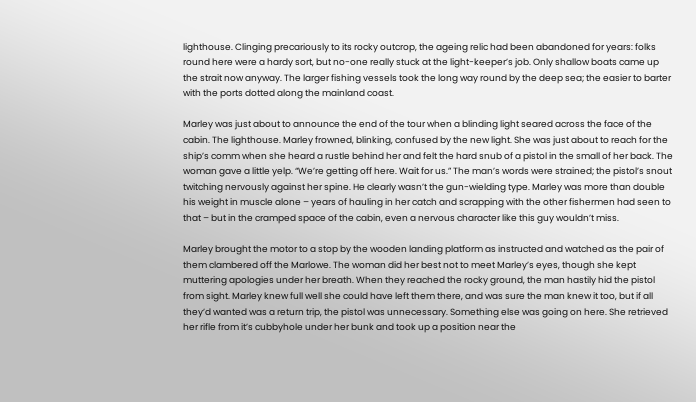lighthouse. Clinging precariously to its rocky outcrop, the ageing relic had been abandoned for years: folks round here were a hardy sort, but no-one really stuck at the light-keeper’s job. Only shallow boats came up the strait now anyway. The larger fishing vessels took the long way round by the deep sea; the easier to barter with the ports dotted along the mainland coast.

Marley was just about to announce the end of the tour when a blinding light seared across the face of the cabin. The lighthouse. Marley frowned, blinking, confused by the new light. She was just about to reach for the ship’s comm when she heard a rustle behind her and felt the hard snub of a pistol in the small of her back. The woman gave a little yelp. “We’re getting off here. Wait for us.” The man’s words were strained; the pistol’s snout twitching nervously against her spine. He clearly wasn’t the gun-wielding type. Marley was more than double his weight in muscle alone – years of hauling in her catch and scrapping with the other fishermen had seen to that – but in the cramped space of the cabin, even a nervous character like this guy wouldn’t miss.

Marley brought the motor to a stop by the wooden landing platform as instructed and watched as the pair of them clambered off the Marlowe. The woman did her best not to meet Marley’s eyes, though she kept muttering apologies under her breath. When they reached the rocky ground, the man hastily hid the pistol from sight. Marley knew full well she could have left them there, and was sure the man knew it too, but if all they’d wanted was a return trip, the pistol was unnecessary. Something else was going on here. She retrieved her rifle from it’s cubbyhole under her bunk and took up a position near the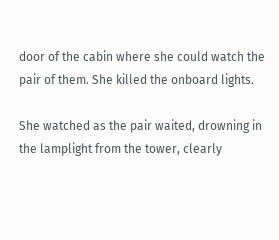door of the cabin where she could watch the pair of them. She killed the onboard lights.

She watched as the pair waited, drowning in the lamplight from the tower, clearly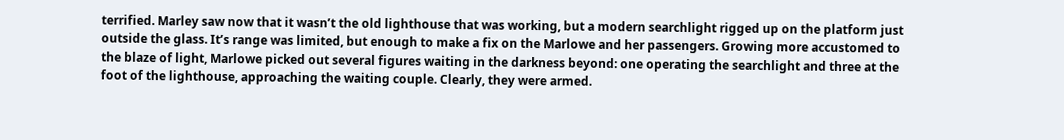terrified. Marley saw now that it wasn’t the old lighthouse that was working, but a modern searchlight rigged up on the platform just outside the glass. It’s range was limited, but enough to make a fix on the Marlowe and her passengers. Growing more accustomed to the blaze of light, Marlowe picked out several figures waiting in the darkness beyond: one operating the searchlight and three at the foot of the lighthouse, approaching the waiting couple. Clearly, they were armed.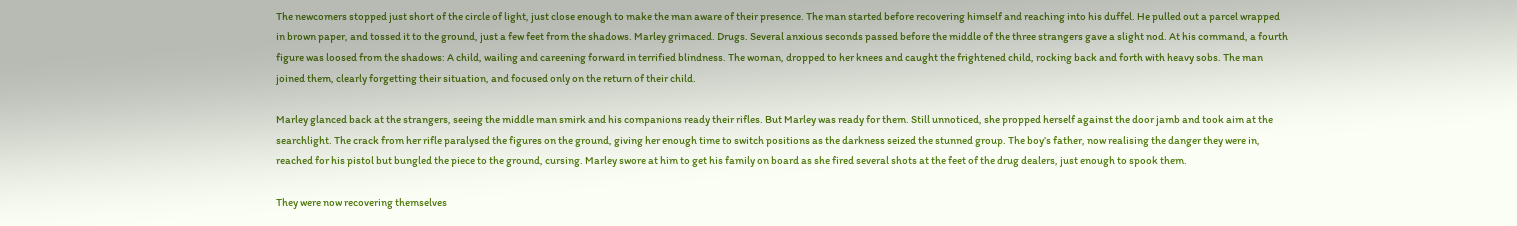The newcomers stopped just short of the circle of light, just close enough to make the man aware of their presence. The man started before recovering himself and reaching into his duffel. He pulled out a parcel wrapped in brown paper, and tossed it to the ground, just a few feet from the shadows. Marley grimaced. Drugs. Several anxious seconds passed before the middle of the three strangers gave a slight nod. At his command, a fourth figure was loosed from the shadows: A child, wailing and careening forward in terrified blindness. The woman, dropped to her knees and caught the frightened child, rocking back and forth with heavy sobs. The man joined them, clearly forgetting their situation, and focused only on the return of their child.

Marley glanced back at the strangers, seeing the middle man smirk and his companions ready their rifles. But Marley was ready for them. Still unnoticed, she propped herself against the door jamb and took aim at the searchlight. The crack from her rifle paralysed the figures on the ground, giving her enough time to switch positions as the darkness seized the stunned group. The boy’s father, now realising the danger they were in, reached for his pistol but bungled the piece to the ground, cursing. Marley swore at him to get his family on board as she fired several shots at the feet of the drug dealers, just enough to spook them.

They were now recovering themselves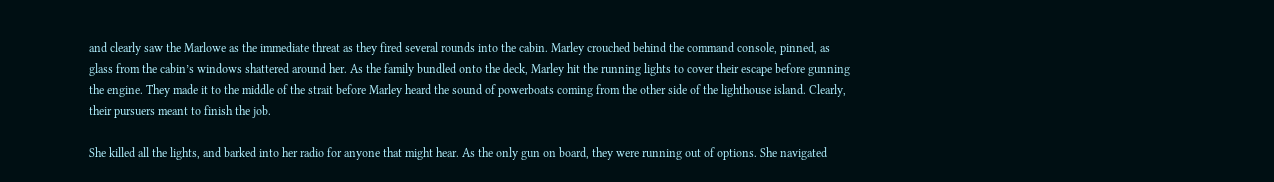and clearly saw the Marlowe as the immediate threat as they fired several rounds into the cabin. Marley crouched behind the command console, pinned, as glass from the cabin’s windows shattered around her. As the family bundled onto the deck, Marley hit the running lights to cover their escape before gunning the engine. They made it to the middle of the strait before Marley heard the sound of powerboats coming from the other side of the lighthouse island. Clearly, their pursuers meant to finish the job.

She killed all the lights, and barked into her radio for anyone that might hear. As the only gun on board, they were running out of options. She navigated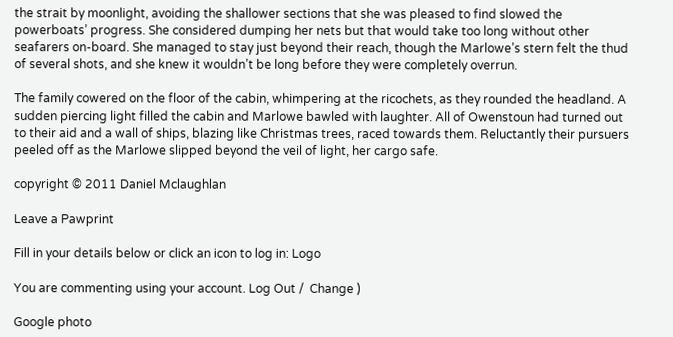the strait by moonlight, avoiding the shallower sections that she was pleased to find slowed the powerboats’ progress. She considered dumping her nets but that would take too long without other seafarers on-board. She managed to stay just beyond their reach, though the Marlowe’s stern felt the thud of several shots, and she knew it wouldn’t be long before they were completely overrun.

The family cowered on the floor of the cabin, whimpering at the ricochets, as they rounded the headland. A sudden piercing light filled the cabin and Marlowe bawled with laughter. All of Owenstoun had turned out to their aid and a wall of ships, blazing like Christmas trees, raced towards them. Reluctantly their pursuers peeled off as the Marlowe slipped beyond the veil of light, her cargo safe.

copyright © 2011 Daniel Mclaughlan

Leave a Pawprint

Fill in your details below or click an icon to log in: Logo

You are commenting using your account. Log Out /  Change )

Google photo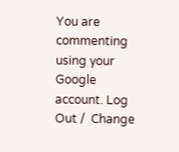You are commenting using your Google account. Log Out /  Change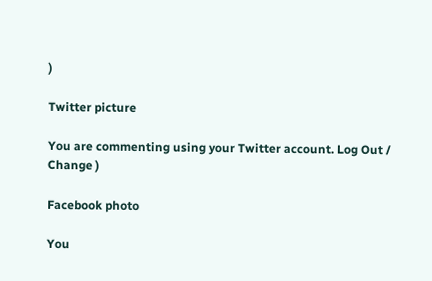)

Twitter picture

You are commenting using your Twitter account. Log Out /  Change )

Facebook photo

You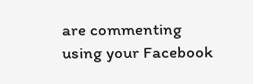are commenting using your Facebook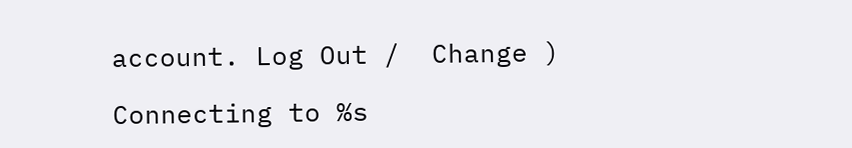account. Log Out /  Change )

Connecting to %s